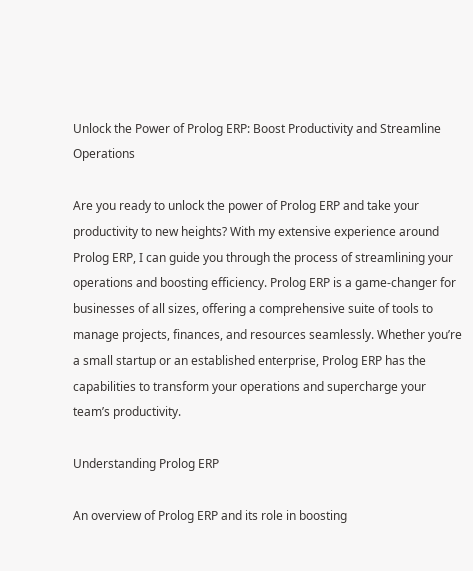Unlock the Power of Prolog ERP: Boost Productivity and Streamline Operations

Are you ready to unlock the power of Prolog ERP and take your productivity to new heights? With my extensive experience around Prolog ERP, I can guide you through the process of streamlining your operations and boosting efficiency. Prolog ERP is a game-changer for businesses of all sizes, offering a comprehensive suite of tools to manage projects, finances, and resources seamlessly. Whether you’re a small startup or an established enterprise, Prolog ERP has the capabilities to transform your operations and supercharge your team’s productivity.

Understanding Prolog ERP

An overview of Prolog ERP and its role in boosting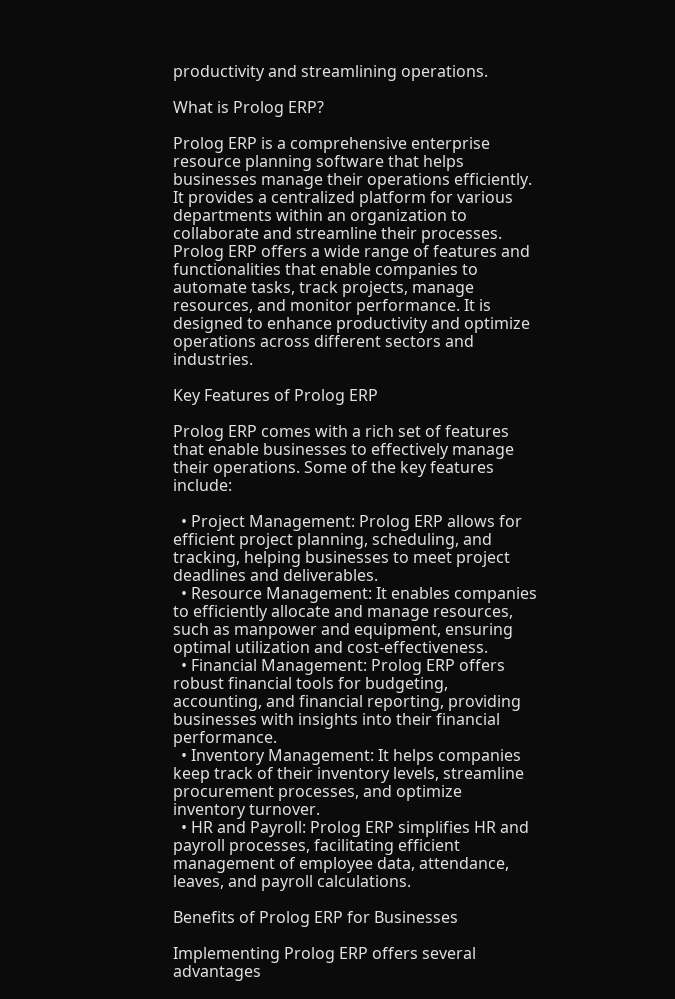productivity and streamlining operations.

What is Prolog ERP?

Prolog ERP is a comprehensive enterprise resource planning software that helps businesses manage their operations efficiently. It provides a centralized platform for various departments within an organization to collaborate and streamline their processes. Prolog ERP offers a wide range of features and functionalities that enable companies to automate tasks, track projects, manage resources, and monitor performance. It is designed to enhance productivity and optimize operations across different sectors and industries.

Key Features of Prolog ERP

Prolog ERP comes with a rich set of features that enable businesses to effectively manage their operations. Some of the key features include:

  • Project Management: Prolog ERP allows for efficient project planning, scheduling, and tracking, helping businesses to meet project deadlines and deliverables.
  • Resource Management: It enables companies to efficiently allocate and manage resources, such as manpower and equipment, ensuring optimal utilization and cost-effectiveness.
  • Financial Management: Prolog ERP offers robust financial tools for budgeting, accounting, and financial reporting, providing businesses with insights into their financial performance.
  • Inventory Management: It helps companies keep track of their inventory levels, streamline procurement processes, and optimize inventory turnover.
  • HR and Payroll: Prolog ERP simplifies HR and payroll processes, facilitating efficient management of employee data, attendance, leaves, and payroll calculations.

Benefits of Prolog ERP for Businesses

Implementing Prolog ERP offers several advantages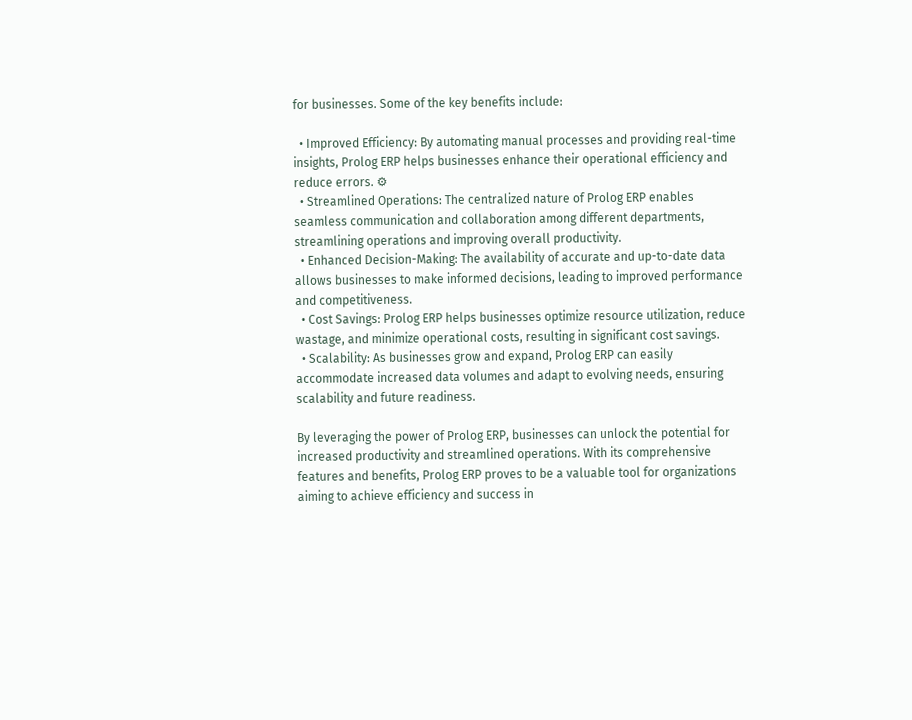for businesses. Some of the key benefits include:

  • Improved Efficiency: By automating manual processes and providing real-time insights, Prolog ERP helps businesses enhance their operational efficiency and reduce errors. ⚙
  • Streamlined Operations: The centralized nature of Prolog ERP enables seamless communication and collaboration among different departments, streamlining operations and improving overall productivity.
  • Enhanced Decision-Making: The availability of accurate and up-to-date data allows businesses to make informed decisions, leading to improved performance and competitiveness.
  • Cost Savings: Prolog ERP helps businesses optimize resource utilization, reduce wastage, and minimize operational costs, resulting in significant cost savings.
  • Scalability: As businesses grow and expand, Prolog ERP can easily accommodate increased data volumes and adapt to evolving needs, ensuring scalability and future readiness.

By leveraging the power of Prolog ERP, businesses can unlock the potential for increased productivity and streamlined operations. With its comprehensive features and benefits, Prolog ERP proves to be a valuable tool for organizations aiming to achieve efficiency and success in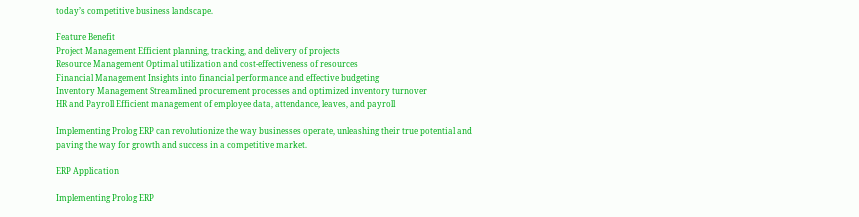today’s competitive business landscape.

Feature Benefit
Project Management Efficient planning, tracking, and delivery of projects
Resource Management Optimal utilization and cost-effectiveness of resources
Financial Management Insights into financial performance and effective budgeting
Inventory Management Streamlined procurement processes and optimized inventory turnover
HR and Payroll Efficient management of employee data, attendance, leaves, and payroll

Implementing Prolog ERP can revolutionize the way businesses operate, unleashing their true potential and paving the way for growth and success in a competitive market.

ERP Application

Implementing Prolog ERP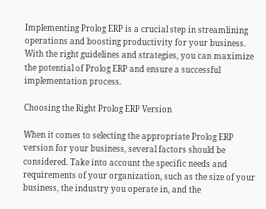Implementing Prolog ERP is a crucial step in streamlining operations and boosting productivity for your business. With the right guidelines and strategies, you can maximize the potential of Prolog ERP and ensure a successful implementation process.

Choosing the Right Prolog ERP Version

When it comes to selecting the appropriate Prolog ERP version for your business, several factors should be considered. Take into account the specific needs and requirements of your organization, such as the size of your business, the industry you operate in, and the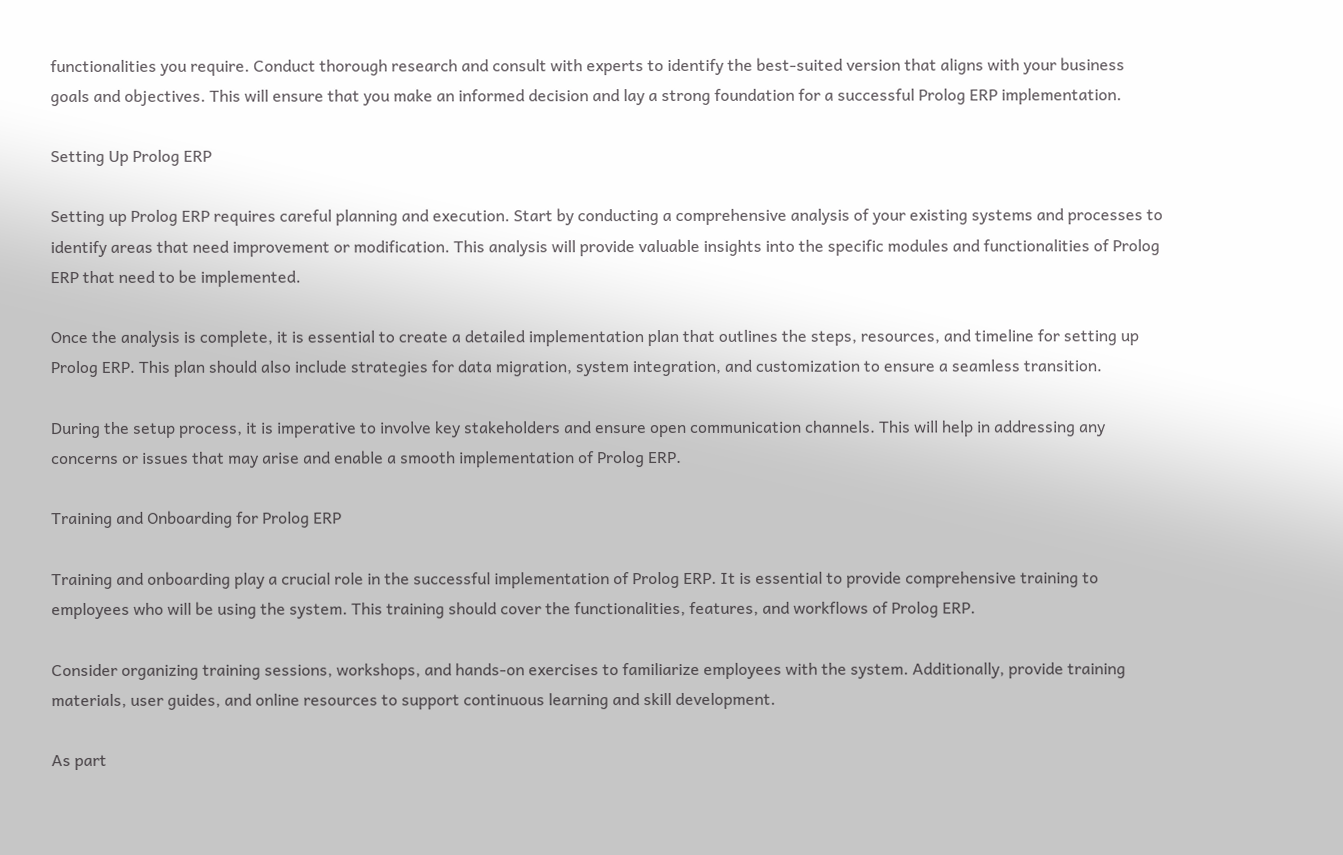functionalities you require. Conduct thorough research and consult with experts to identify the best-suited version that aligns with your business goals and objectives. This will ensure that you make an informed decision and lay a strong foundation for a successful Prolog ERP implementation.

Setting Up Prolog ERP

Setting up Prolog ERP requires careful planning and execution. Start by conducting a comprehensive analysis of your existing systems and processes to identify areas that need improvement or modification. This analysis will provide valuable insights into the specific modules and functionalities of Prolog ERP that need to be implemented.

Once the analysis is complete, it is essential to create a detailed implementation plan that outlines the steps, resources, and timeline for setting up Prolog ERP. This plan should also include strategies for data migration, system integration, and customization to ensure a seamless transition.

During the setup process, it is imperative to involve key stakeholders and ensure open communication channels. This will help in addressing any concerns or issues that may arise and enable a smooth implementation of Prolog ERP.

Training and Onboarding for Prolog ERP

Training and onboarding play a crucial role in the successful implementation of Prolog ERP. It is essential to provide comprehensive training to employees who will be using the system. This training should cover the functionalities, features, and workflows of Prolog ERP.

Consider organizing training sessions, workshops, and hands-on exercises to familiarize employees with the system. Additionally, provide training materials, user guides, and online resources to support continuous learning and skill development.

As part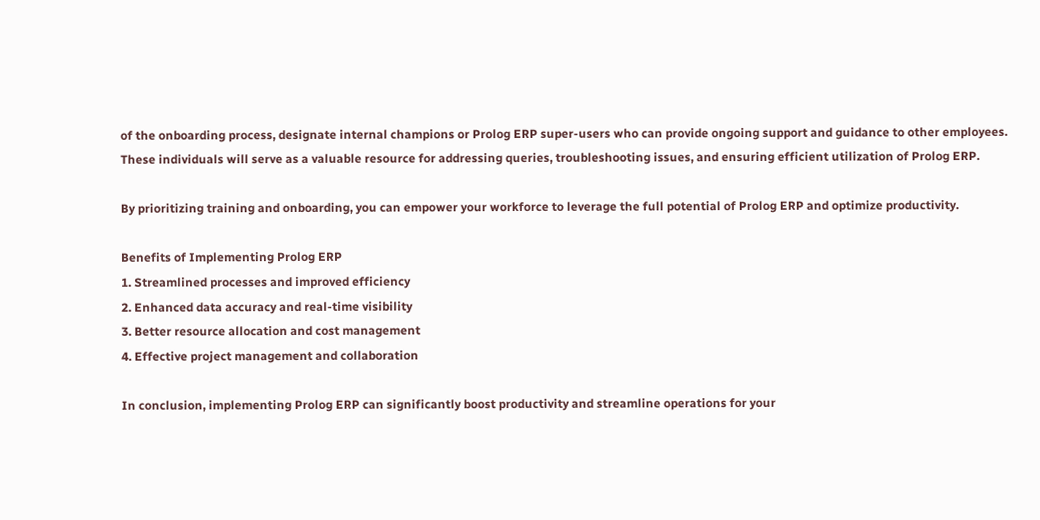of the onboarding process, designate internal champions or Prolog ERP super-users who can provide ongoing support and guidance to other employees. These individuals will serve as a valuable resource for addressing queries, troubleshooting issues, and ensuring efficient utilization of Prolog ERP.

By prioritizing training and onboarding, you can empower your workforce to leverage the full potential of Prolog ERP and optimize productivity.

Benefits of Implementing Prolog ERP
1. Streamlined processes and improved efficiency
2. Enhanced data accuracy and real-time visibility
3. Better resource allocation and cost management
4. Effective project management and collaboration

In conclusion, implementing Prolog ERP can significantly boost productivity and streamline operations for your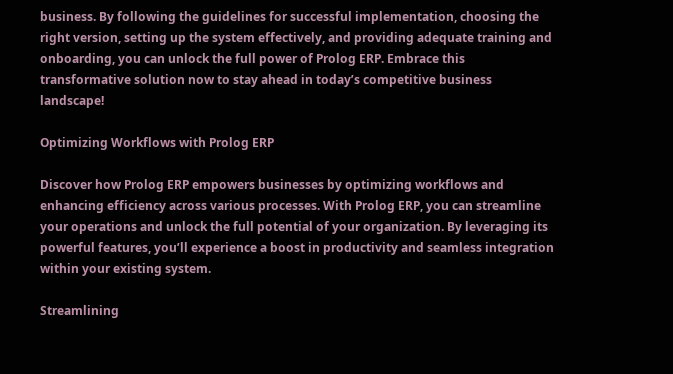business. By following the guidelines for successful implementation, choosing the right version, setting up the system effectively, and providing adequate training and onboarding, you can unlock the full power of Prolog ERP. Embrace this transformative solution now to stay ahead in today’s competitive business landscape!

Optimizing Workflows with Prolog ERP

Discover how Prolog ERP empowers businesses by optimizing workflows and enhancing efficiency across various processes. With Prolog ERP, you can streamline your operations and unlock the full potential of your organization. By leveraging its powerful features, you’ll experience a boost in productivity and seamless integration within your existing system.

Streamlining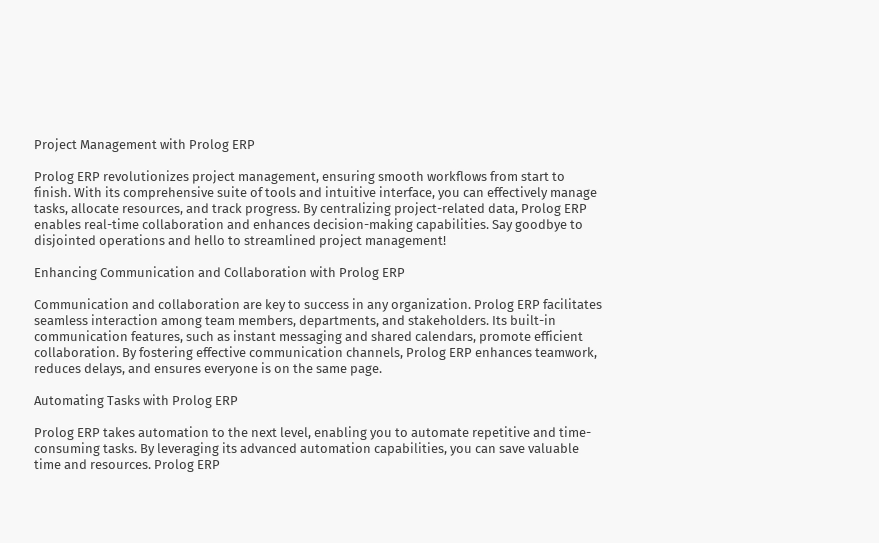Project Management with Prolog ERP

Prolog ERP revolutionizes project management, ensuring smooth workflows from start to finish. With its comprehensive suite of tools and intuitive interface, you can effectively manage tasks, allocate resources, and track progress. By centralizing project-related data, Prolog ERP enables real-time collaboration and enhances decision-making capabilities. Say goodbye to disjointed operations and hello to streamlined project management!

Enhancing Communication and Collaboration with Prolog ERP

Communication and collaboration are key to success in any organization. Prolog ERP facilitates seamless interaction among team members, departments, and stakeholders. Its built-in communication features, such as instant messaging and shared calendars, promote efficient collaboration. By fostering effective communication channels, Prolog ERP enhances teamwork, reduces delays, and ensures everyone is on the same page.

Automating Tasks with Prolog ERP

Prolog ERP takes automation to the next level, enabling you to automate repetitive and time-consuming tasks. By leveraging its advanced automation capabilities, you can save valuable time and resources. Prolog ERP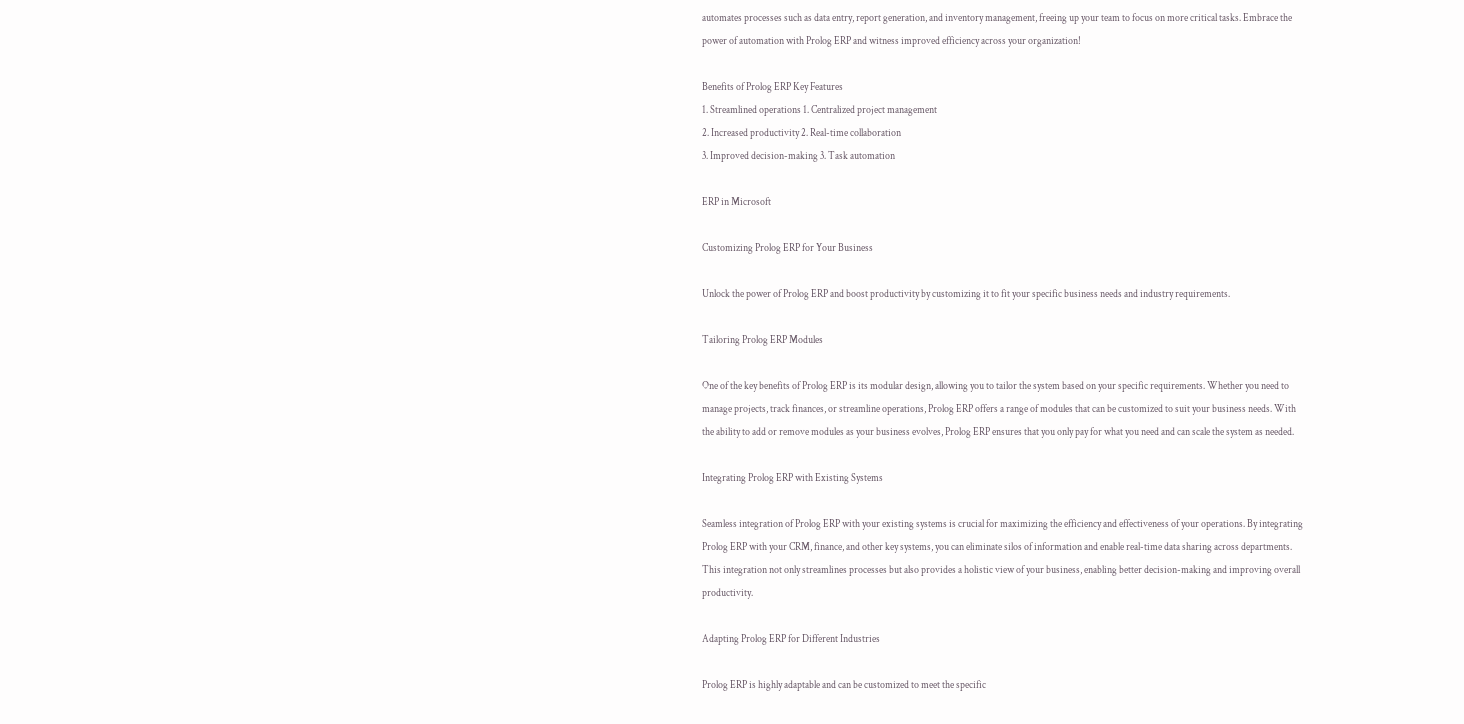automates processes such as data entry, report generation, and inventory management, freeing up your team to focus on more critical tasks. Embrace the power of automation with Prolog ERP and witness improved efficiency across your organization!

Benefits of Prolog ERP Key Features
1. Streamlined operations 1. Centralized project management
2. Increased productivity 2. Real-time collaboration
3. Improved decision-making 3. Task automation

ERP in Microsoft

Customizing Prolog ERP for Your Business

Unlock the power of Prolog ERP and boost productivity by customizing it to fit your specific business needs and industry requirements.

Tailoring Prolog ERP Modules

One of the key benefits of Prolog ERP is its modular design, allowing you to tailor the system based on your specific requirements. Whether you need to manage projects, track finances, or streamline operations, Prolog ERP offers a range of modules that can be customized to suit your business needs. With the ability to add or remove modules as your business evolves, Prolog ERP ensures that you only pay for what you need and can scale the system as needed.

Integrating Prolog ERP with Existing Systems

Seamless integration of Prolog ERP with your existing systems is crucial for maximizing the efficiency and effectiveness of your operations. By integrating Prolog ERP with your CRM, finance, and other key systems, you can eliminate silos of information and enable real-time data sharing across departments. This integration not only streamlines processes but also provides a holistic view of your business, enabling better decision-making and improving overall productivity.

Adapting Prolog ERP for Different Industries

Prolog ERP is highly adaptable and can be customized to meet the specific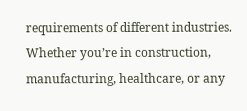requirements of different industries. Whether you’re in construction, manufacturing, healthcare, or any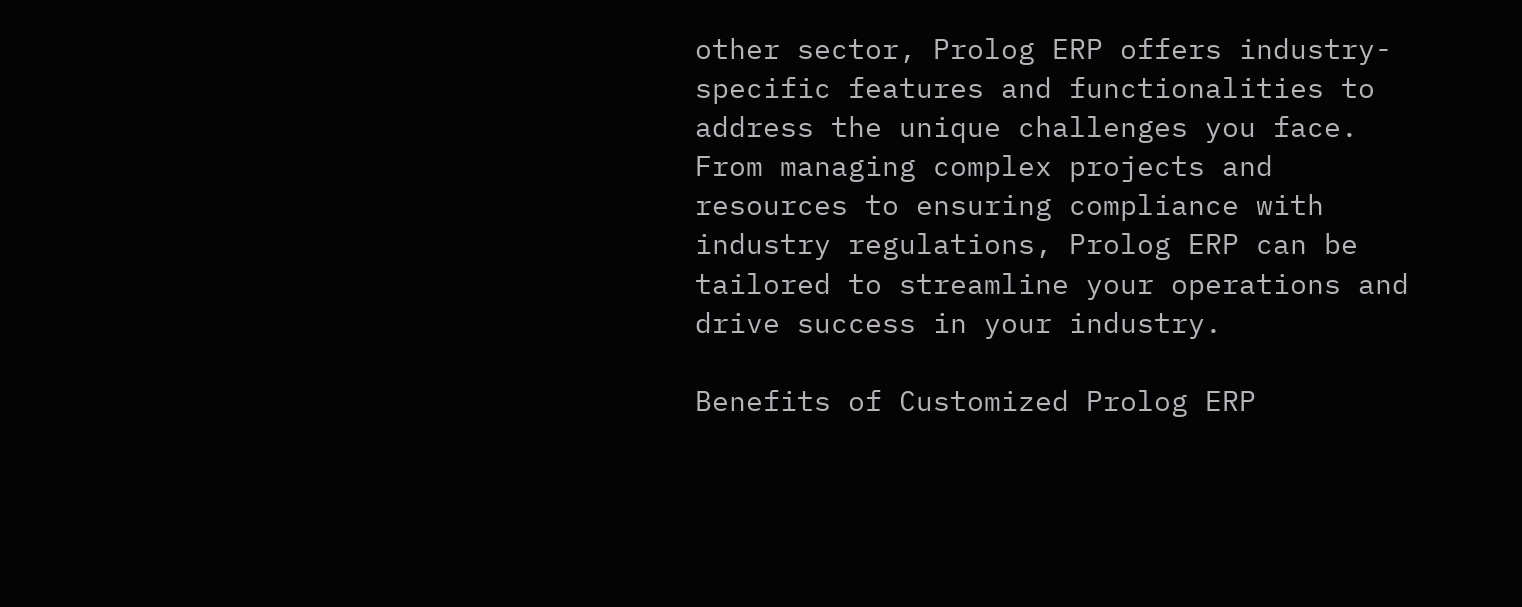other sector, Prolog ERP offers industry-specific features and functionalities to address the unique challenges you face. From managing complex projects and resources to ensuring compliance with industry regulations, Prolog ERP can be tailored to streamline your operations and drive success in your industry.

Benefits of Customized Prolog ERP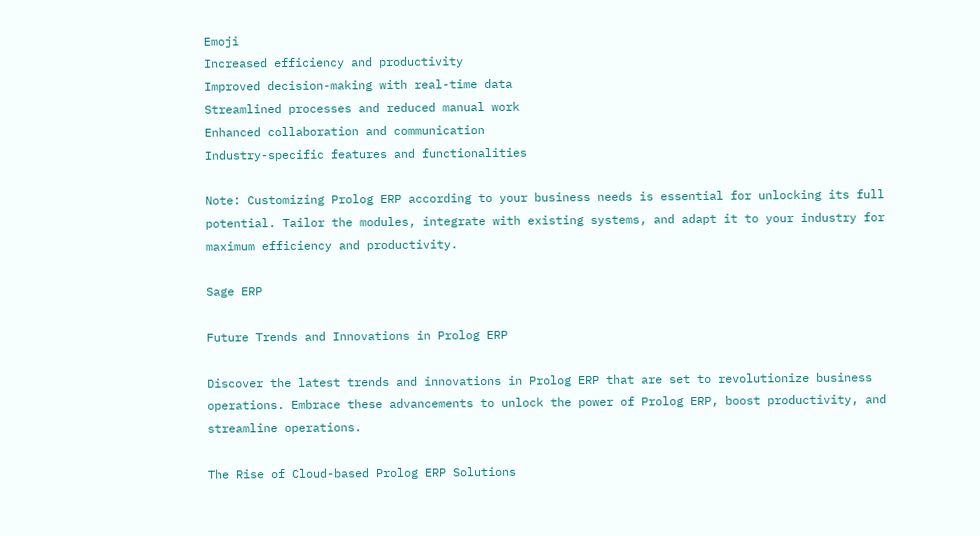Emoji
Increased efficiency and productivity
Improved decision-making with real-time data
Streamlined processes and reduced manual work
Enhanced collaboration and communication
Industry-specific features and functionalities

Note: Customizing Prolog ERP according to your business needs is essential for unlocking its full potential. Tailor the modules, integrate with existing systems, and adapt it to your industry for maximum efficiency and productivity.

Sage ERP

Future Trends and Innovations in Prolog ERP

Discover the latest trends and innovations in Prolog ERP that are set to revolutionize business operations. Embrace these advancements to unlock the power of Prolog ERP, boost productivity, and streamline operations.

The Rise of Cloud-based Prolog ERP Solutions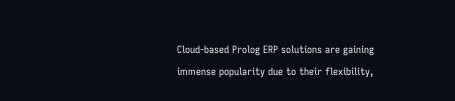Cloud-based Prolog ERP solutions are gaining immense popularity due to their flexibility,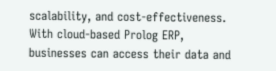scalability, and cost-effectiveness. With cloud-based Prolog ERP, businesses can access their data and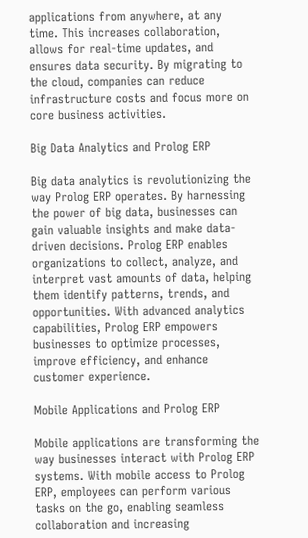applications from anywhere, at any time. This increases collaboration, allows for real-time updates, and ensures data security. By migrating to the cloud, companies can reduce infrastructure costs and focus more on core business activities.

Big Data Analytics and Prolog ERP

Big data analytics is revolutionizing the way Prolog ERP operates. By harnessing the power of big data, businesses can gain valuable insights and make data-driven decisions. Prolog ERP enables organizations to collect, analyze, and interpret vast amounts of data, helping them identify patterns, trends, and opportunities. With advanced analytics capabilities, Prolog ERP empowers businesses to optimize processes, improve efficiency, and enhance customer experience.

Mobile Applications and Prolog ERP

Mobile applications are transforming the way businesses interact with Prolog ERP systems. With mobile access to Prolog ERP, employees can perform various tasks on the go, enabling seamless collaboration and increasing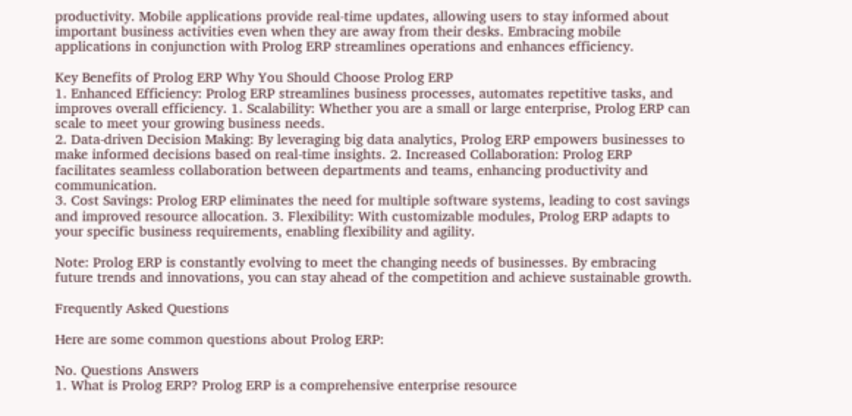productivity. Mobile applications provide real-time updates, allowing users to stay informed about important business activities even when they are away from their desks. Embracing mobile applications in conjunction with Prolog ERP streamlines operations and enhances efficiency.

Key Benefits of Prolog ERP Why You Should Choose Prolog ERP
1. Enhanced Efficiency: Prolog ERP streamlines business processes, automates repetitive tasks, and improves overall efficiency. 1. Scalability: Whether you are a small or large enterprise, Prolog ERP can scale to meet your growing business needs.
2. Data-driven Decision Making: By leveraging big data analytics, Prolog ERP empowers businesses to make informed decisions based on real-time insights. 2. Increased Collaboration: Prolog ERP facilitates seamless collaboration between departments and teams, enhancing productivity and communication.
3. Cost Savings: Prolog ERP eliminates the need for multiple software systems, leading to cost savings and improved resource allocation. 3. Flexibility: With customizable modules, Prolog ERP adapts to your specific business requirements, enabling flexibility and agility.

Note: Prolog ERP is constantly evolving to meet the changing needs of businesses. By embracing future trends and innovations, you can stay ahead of the competition and achieve sustainable growth.

Frequently Asked Questions

Here are some common questions about Prolog ERP:

No. Questions Answers
1. What is Prolog ERP? Prolog ERP is a comprehensive enterprise resource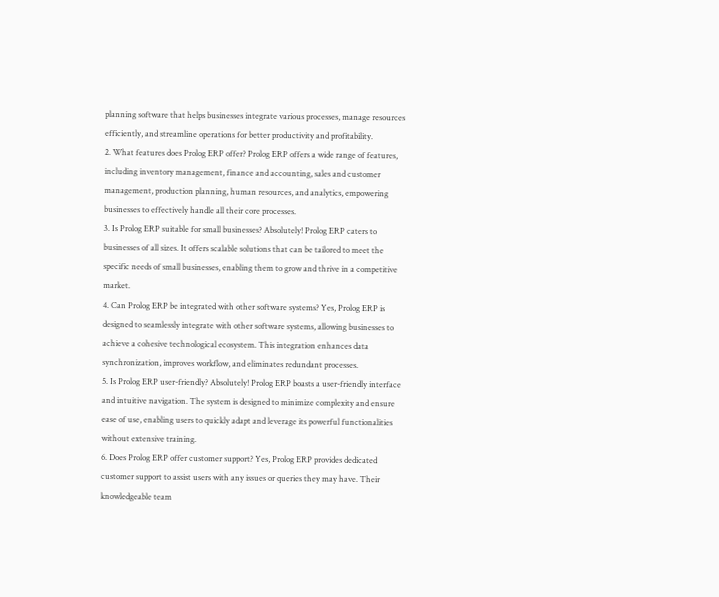planning software that helps businesses integrate various processes, manage resources efficiently, and streamline operations for better productivity and profitability.
2. What features does Prolog ERP offer? Prolog ERP offers a wide range of features, including inventory management, finance and accounting, sales and customer management, production planning, human resources, and analytics, empowering businesses to effectively handle all their core processes.
3. Is Prolog ERP suitable for small businesses? Absolutely! Prolog ERP caters to businesses of all sizes. It offers scalable solutions that can be tailored to meet the specific needs of small businesses, enabling them to grow and thrive in a competitive market.
4. Can Prolog ERP be integrated with other software systems? Yes, Prolog ERP is designed to seamlessly integrate with other software systems, allowing businesses to achieve a cohesive technological ecosystem. This integration enhances data synchronization, improves workflow, and eliminates redundant processes.
5. Is Prolog ERP user-friendly? Absolutely! Prolog ERP boasts a user-friendly interface and intuitive navigation. The system is designed to minimize complexity and ensure ease of use, enabling users to quickly adapt and leverage its powerful functionalities without extensive training.
6. Does Prolog ERP offer customer support? Yes, Prolog ERP provides dedicated customer support to assist users with any issues or queries they may have. Their knowledgeable team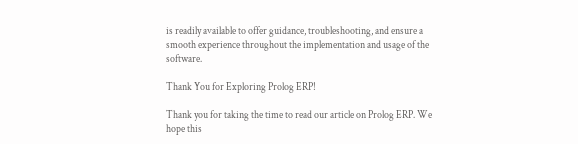is readily available to offer guidance, troubleshooting, and ensure a smooth experience throughout the implementation and usage of the software.

Thank You for Exploring Prolog ERP!

Thank you for taking the time to read our article on Prolog ERP. We hope this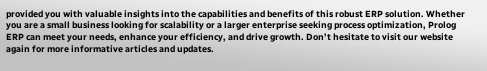provided you with valuable insights into the capabilities and benefits of this robust ERP solution. Whether you are a small business looking for scalability or a larger enterprise seeking process optimization, Prolog ERP can meet your needs, enhance your efficiency, and drive growth. Don’t hesitate to visit our website again for more informative articles and updates.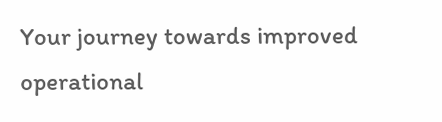Your journey towards improved operational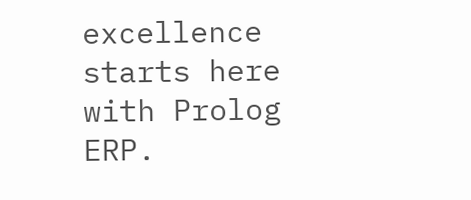excellence starts here with Prolog ERP.